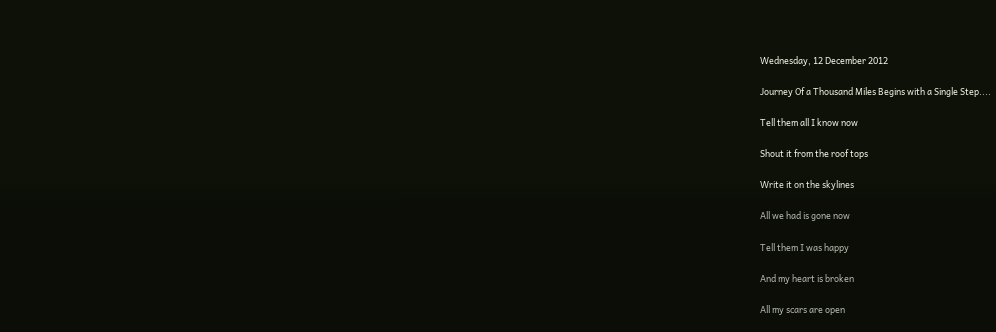Wednesday, 12 December 2012

Journey Of a Thousand Miles Begins with a Single Step....

Tell them all I know now

Shout it from the roof tops

Write it on the skylines

All we had is gone now

Tell them I was happy

And my heart is broken

All my scars are open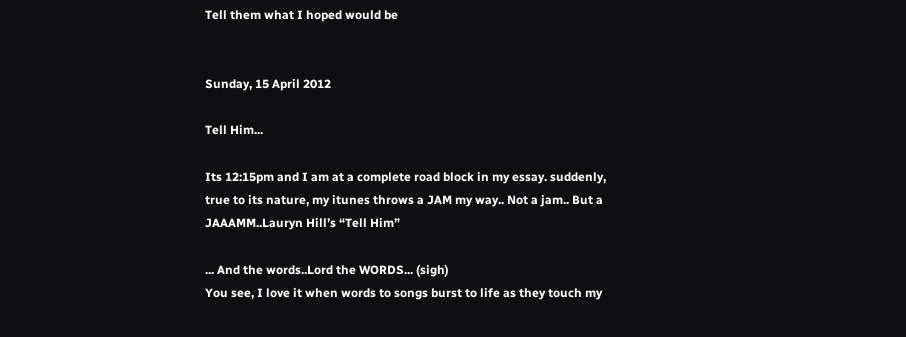Tell them what I hoped would be


Sunday, 15 April 2012

Tell Him...

Its 12:15pm and I am at a complete road block in my essay. suddenly, true to its nature, my itunes throws a JAM my way.. Not a jam.. But a JAAAMM..Lauryn Hill’s “Tell Him”

... And the words..Lord the WORDS... (sigh)
You see, I love it when words to songs burst to life as they touch my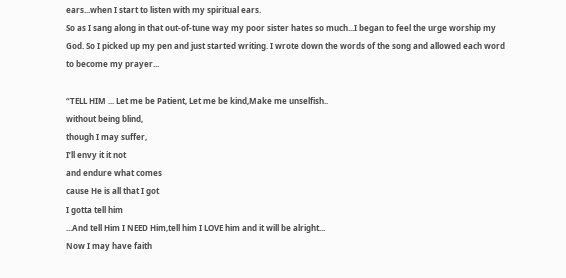ears...when I start to listen with my spiritual ears.
So as I sang along in that out-of-tune way my poor sister hates so much...I began to feel the urge worship my God. So I picked up my pen and just started writing. I wrote down the words of the song and allowed each word to become my prayer...

“TELL HIM ... Let me be Patient, Let me be kind,Make me unselfish..
without being blind,
though I may suffer,
I’ll envy it it not
and endure what comes
cause He is all that I got
I gotta tell him
...And tell Him I NEED Him,tell him I LOVE him and it will be alright...
Now I may have faith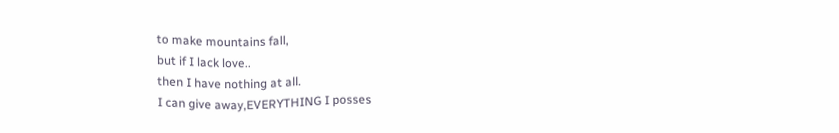to make mountains fall,
but if I lack love..
then I have nothing at all.
I can give away,EVERYTHING I posses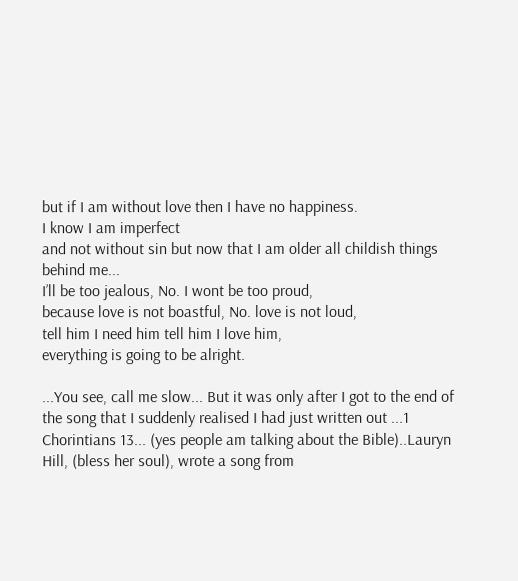but if I am without love then I have no happiness.
I know I am imperfect
and not without sin but now that I am older all childish things behind me...
I’ll be too jealous, No. I wont be too proud,
because love is not boastful, No. love is not loud,
tell him I need him tell him I love him,
everything is going to be alright.

...You see, call me slow... But it was only after I got to the end of the song that I suddenly realised I had just written out ...1 Chorintians 13... (yes people am talking about the Bible)..Lauryn Hill, (bless her soul), wrote a song from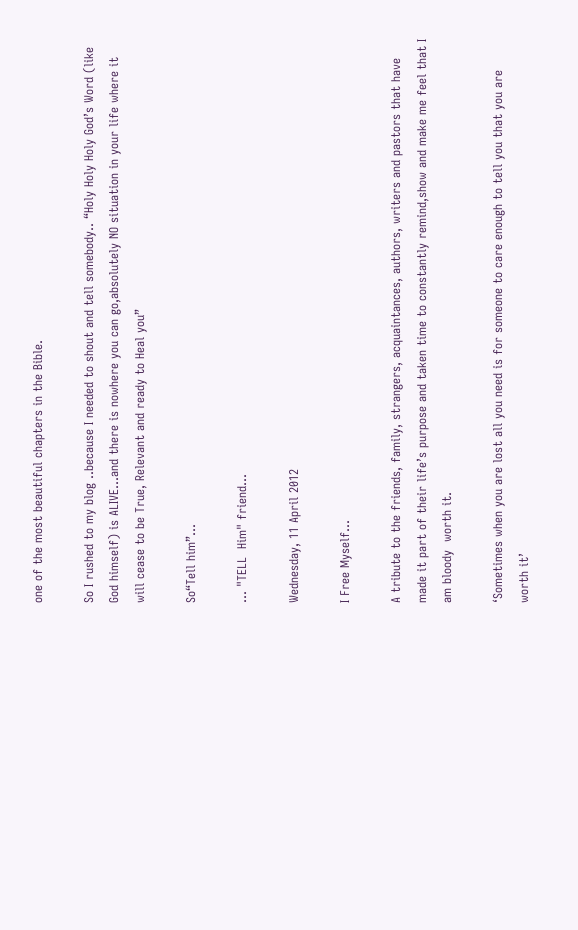one of the most beautiful chapters in the Bible.

So I rushed to my blog ..because I needed to shout and tell somebody.. “Holy Holy Holy God’s Word (like God himself) is ALIVE...and there is nowhere you can go,absolutely NO situation in your life where it will cease to be True, Relevant and ready to Heal you”

So“Tell him”...

... "TELL  Him" friend...

Wednesday, 11 April 2012

I Free Myself...

A tribute to the friends, family, strangers, acquaintances, authors, writers and pastors that have made it part of their life’s purpose and taken time to constantly remind,show and make me feel that I am bloody  worth it.

‘Sometimes when you are lost all you need is for someone to care enough to tell you that you are worth it’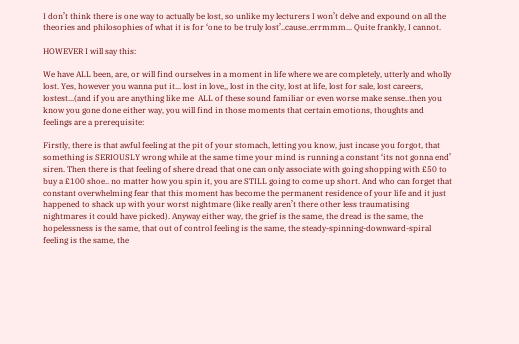I don’t think there is one way to actually be lost, so unlike my lecturers I won’t delve and expound on all the theories and philosophies of what it is for ‘one to be truly lost’..cause..errmmm... Quite frankly, I cannot.

HOWEVER I will say this:

We have ALL been, are, or will find ourselves in a moment in life where we are completely, utterly and wholly lost. Yes, however you wanna put it... lost in love,, lost in the city, lost at life, lost for sale, lost careers, lostest...(and if you are anything like me  ALL of these sound familiar or even worse make sense..then you know you gone done either way, you will find in those moments that certain emotions, thoughts and feelings are a prerequisite:

Firstly, there is that awful feeling at the pit of your stomach, letting you know, just incase you forgot, that something is SERIOUSLY wrong while at the same time your mind is running a constant ‘its not gonna end’ siren. Then there is that feeling of shere dread that one can only associate with going shopping with £50 to buy a £100 shoe.. no matter how you spin it, you are STILL going to come up short. And who can forget that constant overwhelming fear that this moment has become the permanent residence of your life and it just happened to shack up with your worst nightmare (like really aren’t there other less traumatising nightmares it could have picked). Anyway either way, the grief is the same, the dread is the same, the hopelessness is the same, that out of control feeling is the same, the steady-spinning-downward-spiral feeling is the same, the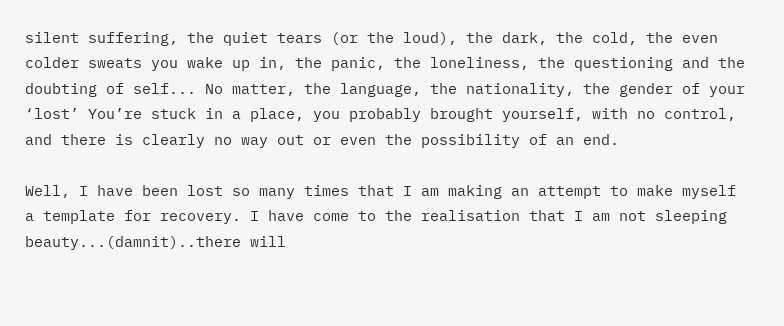silent suffering, the quiet tears (or the loud), the dark, the cold, the even colder sweats you wake up in, the panic, the loneliness, the questioning and the doubting of self... No matter, the language, the nationality, the gender of your ‘lost’ You’re stuck in a place, you probably brought yourself, with no control, and there is clearly no way out or even the possibility of an end.

Well, I have been lost so many times that I am making an attempt to make myself a template for recovery. I have come to the realisation that I am not sleeping beauty...(damnit)..there will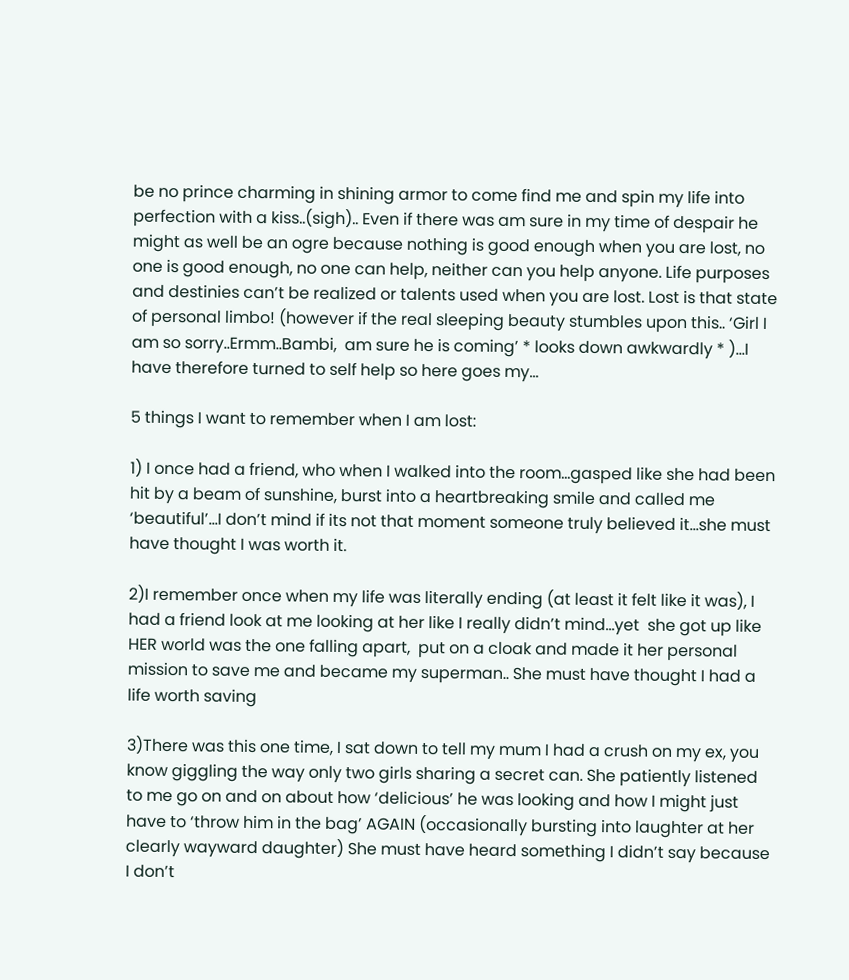be no prince charming in shining armor to come find me and spin my life into perfection with a kiss..(sigh).. Even if there was am sure in my time of despair he might as well be an ogre because nothing is good enough when you are lost, no one is good enough, no one can help, neither can you help anyone. Life purposes and destinies can’t be realized or talents used when you are lost. Lost is that state of personal limbo! (however if the real sleeping beauty stumbles upon this.. ‘Girl I am so sorry..Ermm..Bambi,  am sure he is coming’ * looks down awkwardly * )...I have therefore turned to self help so here goes my...

5 things I want to remember when I am lost:

1) I once had a friend, who when I walked into the room...gasped like she had been hit by a beam of sunshine, burst into a heartbreaking smile and called me ‘beautiful’...I don’t mind if its not that moment someone truly believed it...she must have thought I was worth it.

2)I remember once when my life was literally ending (at least it felt like it was), I had a friend look at me looking at her like I really didn’t mind...yet  she got up like HER world was the one falling apart,  put on a cloak and made it her personal mission to save me and became my superman.. She must have thought I had a life worth saving

3)There was this one time, I sat down to tell my mum I had a crush on my ex, you know giggling the way only two girls sharing a secret can. She patiently listened to me go on and on about how ‘delicious’ he was looking and how I might just have to ‘throw him in the bag’ AGAIN (occasionally bursting into laughter at her clearly wayward daughter) She must have heard something I didn’t say because I don’t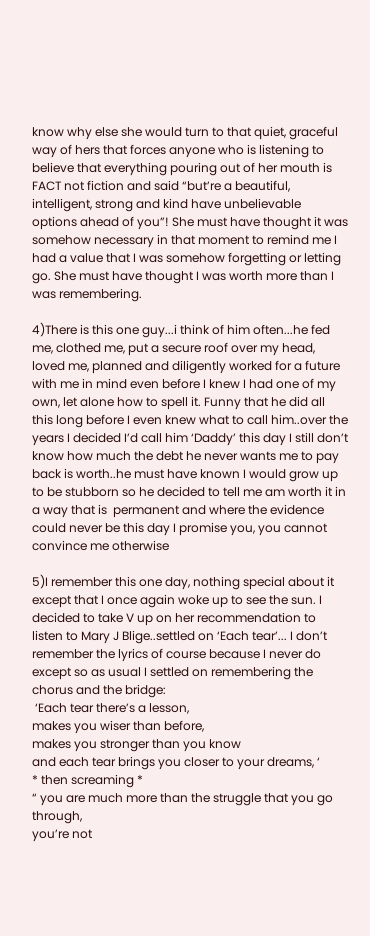know why else she would turn to that quiet, graceful way of hers that forces anyone who is listening to believe that everything pouring out of her mouth is FACT not fiction and said “but’re a beautiful, intelligent, strong and kind have unbelievable options ahead of you”! She must have thought it was somehow necessary in that moment to remind me I had a value that I was somehow forgetting or letting go. She must have thought I was worth more than I was remembering.

4)There is this one guy...i think of him often...he fed me, clothed me, put a secure roof over my head, loved me, planned and diligently worked for a future with me in mind even before I knew I had one of my own, let alone how to spell it. Funny that he did all this long before I even knew what to call him..over the years I decided I’d call him ‘Daddy’ this day I still don’t know how much the debt he never wants me to pay back is worth..he must have known I would grow up to be stubborn so he decided to tell me am worth it in a way that is  permanent and where the evidence could never be this day I promise you, you cannot convince me otherwise

5)I remember this one day, nothing special about it except that I once again woke up to see the sun. I decided to take V up on her recommendation to listen to Mary J Blige..settled on ‘Each tear’... I don’t remember the lyrics of course because I never do except so as usual I settled on remembering the chorus and the bridge:
 ‘Each tear there’s a lesson,
makes you wiser than before,
makes you stronger than you know
and each tear brings you closer to your dreams, ‘
* then screaming *
“ you are much more than the struggle that you go through,
you’re not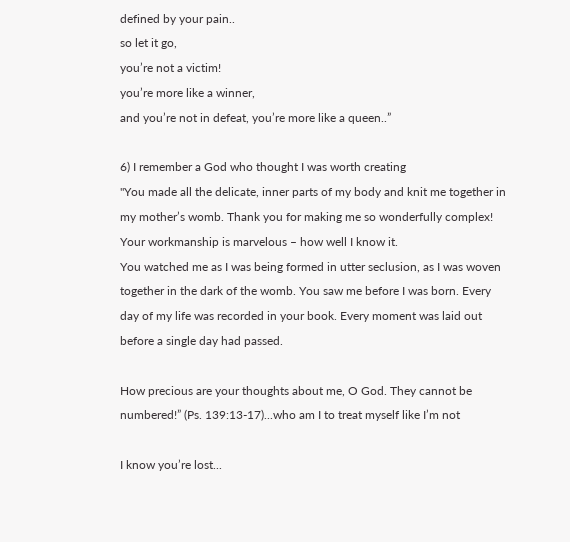defined by your pain..
so let it go,
you’re not a victim!
you’re more like a winner,
and you’re not in defeat, you’re more like a queen..”

6) I remember a God who thought I was worth creating
"You made all the delicate, inner parts of my body and knit me together in my mother’s womb. Thank you for making me so wonderfully complex! Your workmanship is marvelous – how well I know it.
You watched me as I was being formed in utter seclusion, as I was woven together in the dark of the womb. You saw me before I was born. Every day of my life was recorded in your book. Every moment was laid out before a single day had passed.

How precious are your thoughts about me, O God. They cannot be numbered!” (Ps. 139:13-17)...who am I to treat myself like I’m not

I know you’re lost...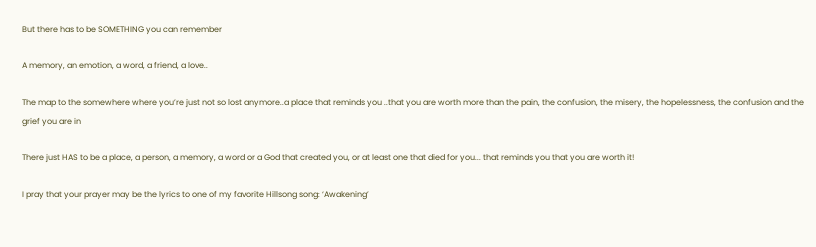But there has to be SOMETHING you can remember

A memory, an emotion, a word, a friend, a love..

The map to the somewhere where you’re just not so lost anymore..a place that reminds you ..that you are worth more than the pain, the confusion, the misery, the hopelessness, the confusion and the grief you are in

There just HAS to be a place, a person, a memory, a word or a God that created you, or at least one that died for you... that reminds you that you are worth it!

I pray that your prayer may be the lyrics to one of my favorite Hillsong song: ‘Awakening’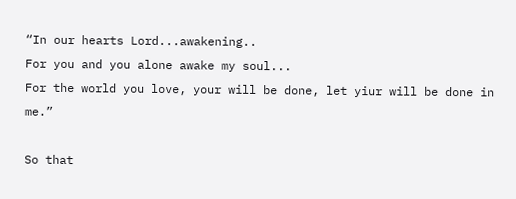“In our hearts Lord...awakening..
For you and you alone awake my soul...
For the world you love, your will be done, let yiur will be done in me.”

So that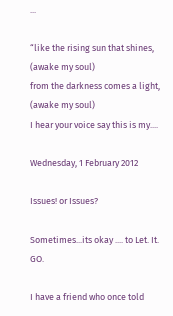...

“like the rising sun that shines,
(awake my soul)
from the darkness comes a light,
(awake my soul)
I hear your voice say this is my....

Wednesday, 1 February 2012

Issues! or Issues?

Sometimes...its okay .... to Let. It. GO.

I have a friend who once told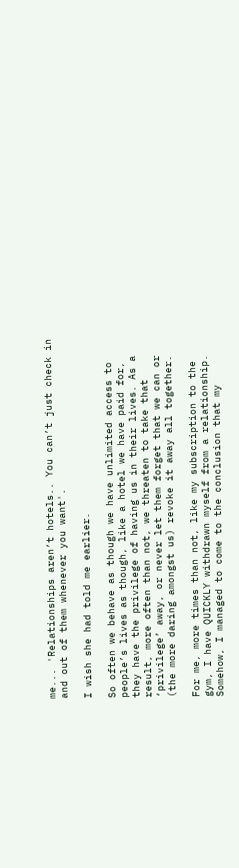me... 'Relationships aren’t hotels.. You can’t just check in and out of them whenever you want'.

I wish she had told me earlier.

So often we behave as though we have unlimited access to people’s lives as though, like a hotel we have paid for, they have the privilege of having us in their lives. As a result, more often than not, we threaten to take that ‘privilege’ away, or never let them forget that we can or (the more daring amongst us) revoke it away all together.

For me, more times than not, like my subscription to the gym, I have QUICKLY withdrawn myself from a relationship. Somehow, I managed to come to the conclusion that my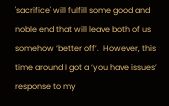'sacrifice' will fulfill some good and noble end that will leave both of us somehow ‘better off’.  However, this time around I got a ‘you have issues’ response to my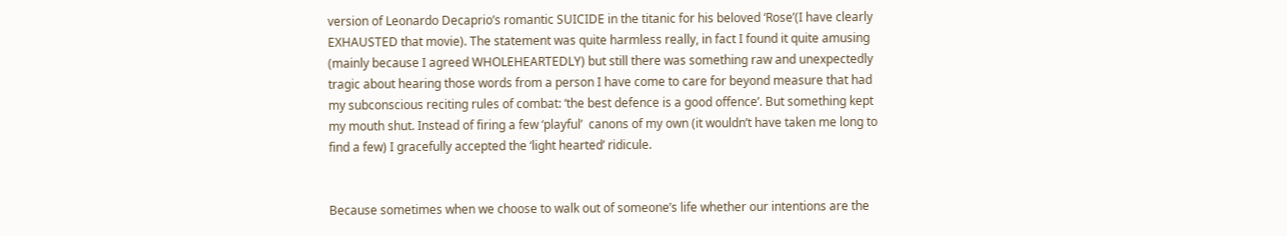version of Leonardo Decaprio’s romantic SUICIDE in the titanic for his beloved ‘Rose’(I have clearly EXHAUSTED that movie). The statement was quite harmless really, in fact I found it quite amusing (mainly because I agreed WHOLEHEARTEDLY) but still there was something raw and unexpectedly tragic about hearing those words from a person I have come to care for beyond measure that had my subconscious reciting rules of combat: ‘the best defence is a good offence’. But something kept my mouth shut. Instead of firing a few ‘playful’  canons of my own (it wouldn’t have taken me long to find a few) I gracefully accepted the ‘light hearted’ ridicule.


Because sometimes when we choose to walk out of someone’s life whether our intentions are the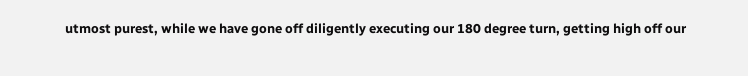utmost purest, while we have gone off diligently executing our 180 degree turn, getting high off our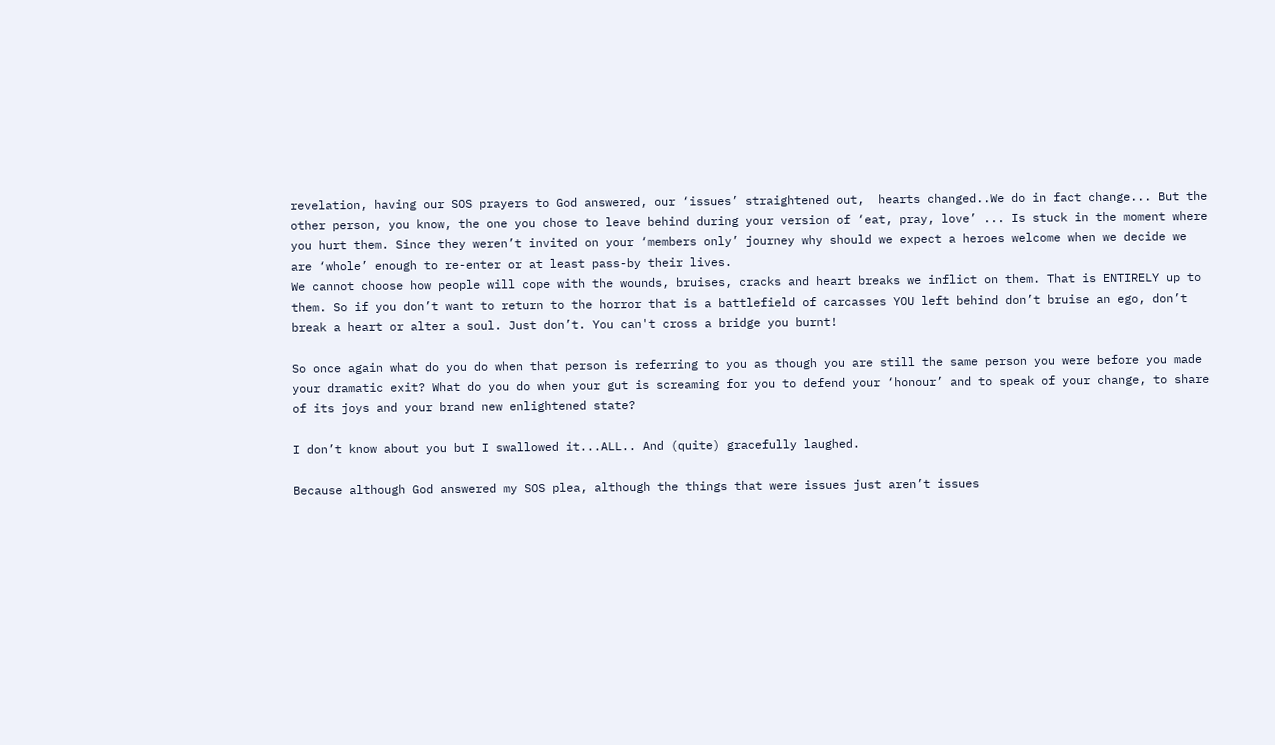revelation, having our SOS prayers to God answered, our ‘issues’ straightened out,  hearts changed..We do in fact change... But the other person, you know, the one you chose to leave behind during your version of ‘eat, pray, love’ ... Is stuck in the moment where you hurt them. Since they weren’t invited on your ‘members only’ journey why should we expect a heroes welcome when we decide we are ‘whole’ enough to re-enter or at least pass-by their lives.
We cannot choose how people will cope with the wounds, bruises, cracks and heart breaks we inflict on them. That is ENTIRELY up to them. So if you don’t want to return to the horror that is a battlefield of carcasses YOU left behind don’t bruise an ego, don’t break a heart or alter a soul. Just don’t. You can't cross a bridge you burnt!

So once again what do you do when that person is referring to you as though you are still the same person you were before you made your dramatic exit? What do you do when your gut is screaming for you to defend your ‘honour’ and to speak of your change, to share of its joys and your brand new enlightened state?

I don’t know about you but I swallowed it...ALL.. And (quite) gracefully laughed.

Because although God answered my SOS plea, although the things that were issues just aren’t issues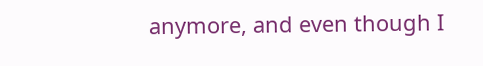anymore, and even though I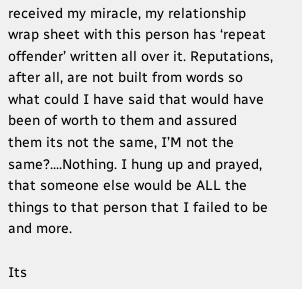received my miracle, my relationship wrap sheet with this person has ‘repeat offender’ written all over it. Reputations, after all, are not built from words so what could I have said that would have been of worth to them and assured them its not the same, I’M not the same?....Nothing. I hung up and prayed, that someone else would be ALL the things to that person that I failed to be and more.

Its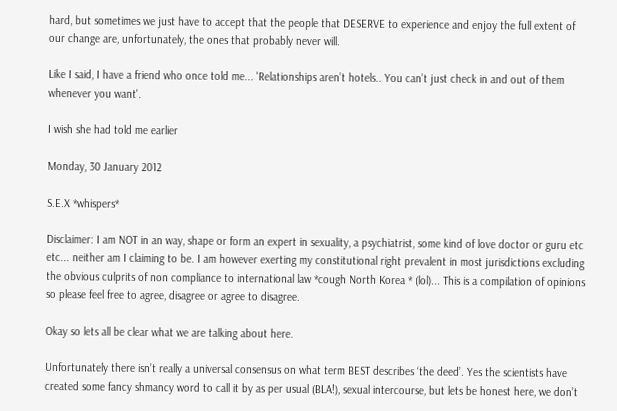hard, but sometimes we just have to accept that the people that DESERVE to experience and enjoy the full extent of our change are, unfortunately, the ones that probably never will.

Like I said, I have a friend who once told me... 'Relationships aren’t hotels.. You can’t just check in and out of them whenever you want'.

I wish she had told me earlier

Monday, 30 January 2012

S.E.X *whispers*

Disclaimer: I am NOT in an way, shape or form an expert in sexuality, a psychiatrist, some kind of love doctor or guru etc etc... neither am I claiming to be. I am however exerting my constitutional right prevalent in most jurisdictions excluding the obvious culprits of non compliance to international law *cough North Korea * (lol)... This is a compilation of opinions so please feel free to agree, disagree or agree to disagree.

Okay so lets all be clear what we are talking about here.

Unfortunately there isn’t really a universal consensus on what term BEST describes ‘the deed’. Yes the scientists have created some fancy shmancy word to call it by as per usual (BLA!), sexual intercourse, but lets be honest here, we don’t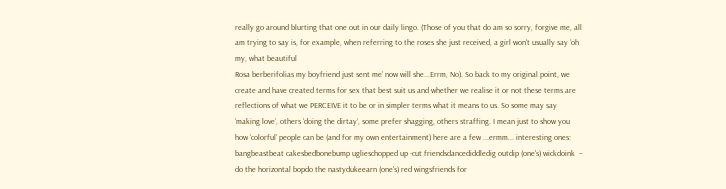really go around blurting that one out in our daily lingo. (Those of you that do am so sorry, forgive me, all am trying to say is, for example, when referring to the roses she just received, a girl won’t usually say ‘oh my, what beautiful
Rosa berberifolias my boyfriend just sent me’ now will she...Errm, No). So back to my original point, we create and have created terms for sex that best suit us and whether we realise it or not these terms are reflections of what we PERCEIVE it to be or in simpler terms what it means to us. So some may say ‘making love’, others ‘doing the dirtay’, some prefer shagging, others straffing. I mean just to show you how ‘colorful’ people can be (and for my own entertainment) here are a few ...ermm... interesting ones:
bangbeastbeat cakesbedbonebump uglieschopped up -cut friendsdancediddledig outdip (one's) wickdoink  – do the horizontal bopdo the nastydukeearn (one's) red wingsfriends for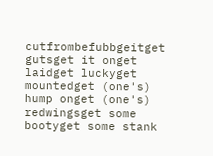cutfrombefubbgeitget gutsget it onget laidget luckyget mountedget (one's) hump onget (one's) redwingsget some bootyget some stank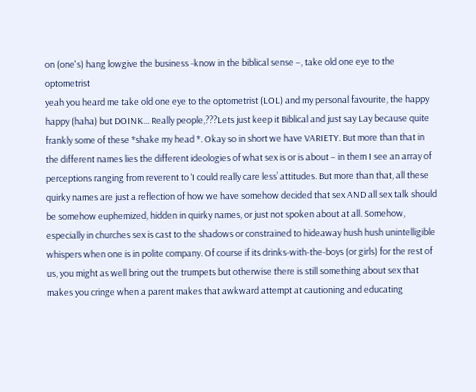on (one's) hang lowgive the business -know in the biblical sense –, take old one eye to the optometrist
yeah you heard me take old one eye to the optometrist (LOL) and my personal favourite, the happy happy (haha) but DOINK... Really people,???Lets just keep it Biblical and just say Lay because quite frankly some of these *shake my head *. Okay so in short we have VARIETY. But more than that in the different names lies the different ideologies of what sex is or is about – in them I see an array of perceptions ranging from reverent to ‘I could really care less’ attitudes. But more than that, all these quirky names are just a reflection of how we have somehow decided that sex AND all sex talk should be somehow euphemized, hidden in quirky names, or just not spoken about at all. Somehow, especially in churches sex is cast to the shadows or constrained to hideaway hush hush unintelligible whispers when one is in polite company. Of course if its drinks-with-the-boys (or girls) for the rest of us, you might as well bring out the trumpets but otherwise there is still something about sex that makes you cringe when a parent makes that awkward attempt at cautioning and educating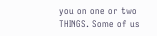you on one or two THINGS. Some of us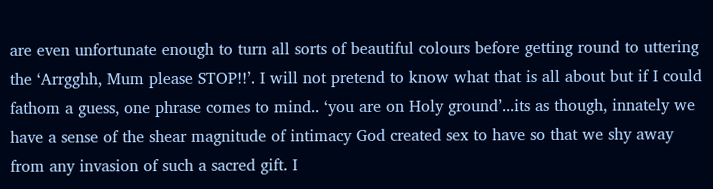are even unfortunate enough to turn all sorts of beautiful colours before getting round to uttering the ‘Arrgghh, Mum please STOP!!’. I will not pretend to know what that is all about but if I could fathom a guess, one phrase comes to mind.. ‘you are on Holy ground’...its as though, innately we have a sense of the shear magnitude of intimacy God created sex to have so that we shy away from any invasion of such a sacred gift. I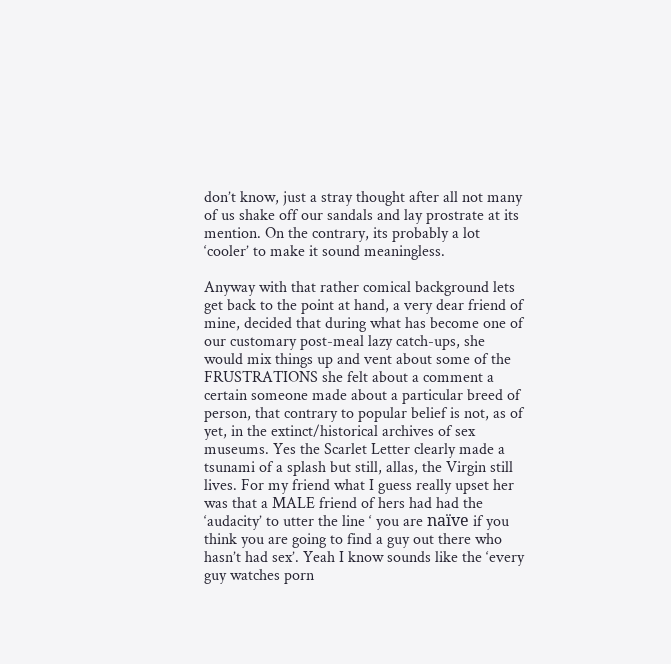don’t know, just a stray thought after all not many of us shake off our sandals and lay prostrate at its mention. On the contrary, its probably a lot ‘cooler’ to make it sound meaningless.

Anyway with that rather comical background lets get back to the point at hand, a very dear friend of mine, decided that during what has become one of our customary post-meal lazy catch-ups, she would mix things up and vent about some of the FRUSTRATIONS she felt about a comment a certain someone made about a particular breed of person, that contrary to popular belief is not, as of yet, in the extinct/historical archives of sex museums. Yes the Scarlet Letter clearly made a tsunami of a splash but still, allas, the Virgin still lives. For my friend what I guess really upset her was that a MALE friend of hers had had the ‘audacity’ to utter the line ‘ you are naïve if you think you are going to find a guy out there who hasn’t had sex’. Yeah I know sounds like the ‘every guy watches porn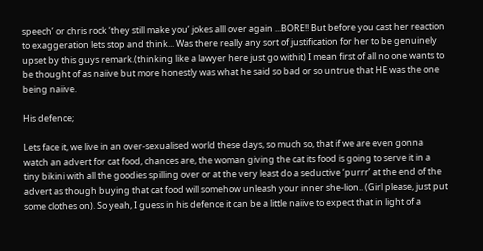speech’ or chris rock ‘they still make you’ jokes alll over again ...BORE!! But before you cast her reaction to exaggeration lets stop and think... Was there really any sort of justification for her to be genuinely upset by this guys remark.(thinking like a lawyer here just go withit) I mean first of all no one wants to be thought of as naiive but more honestly was what he said so bad or so untrue that HE was the one being naiive.

His defence;

Lets face it, we live in an over-sexualised world these days, so much so, that if we are even gonna watch an advert for cat food, chances are, the woman giving the cat its food is going to serve it in a tiny bikini with all the goodies spilling over or at the very least do a seductive ‘purrr’ at the end of the advert as though buying that cat food will somehow unleash your inner she-lion.. (Girl please, just put some clothes on). So yeah, I guess in his defence it can be a little naiive to expect that in light of a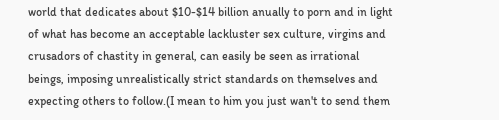world that dedicates about $10-$14 billion anually to porn and in light of what has become an acceptable lackluster sex culture, virgins and crusadors of chastity in general, can easily be seen as irrational beings, imposing unrealistically strict standards on themselves and expecting others to follow.(I mean to him you just wan't to send them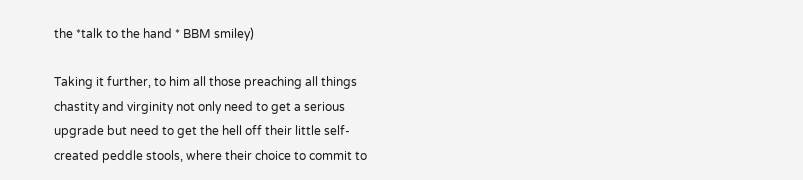the *talk to the hand * BBM smiley)

Taking it further, to him all those preaching all things chastity and virginity not only need to get a serious upgrade but need to get the hell off their little self-created peddle stools, where their choice to commit to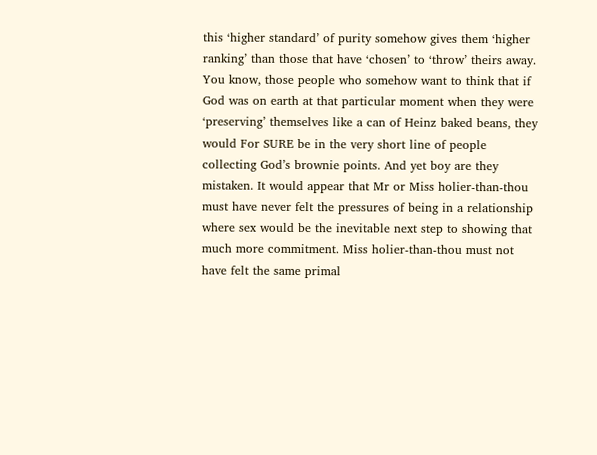this ‘higher standard’ of purity somehow gives them ‘higher ranking’ than those that have ‘chosen’ to ‘throw’ theirs away.
You know, those people who somehow want to think that if God was on earth at that particular moment when they were ‘preserving’ themselves like a can of Heinz baked beans, they would For SURE be in the very short line of people collecting God’s brownie points. And yet boy are they mistaken. It would appear that Mr or Miss holier-than-thou must have never felt the pressures of being in a relationship where sex would be the inevitable next step to showing that much more commitment. Miss holier-than-thou must not have felt the same primal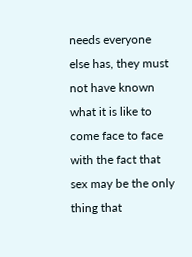needs everyone else has, they must not have known what it is like to come face to face with the fact that sex may be the only thing that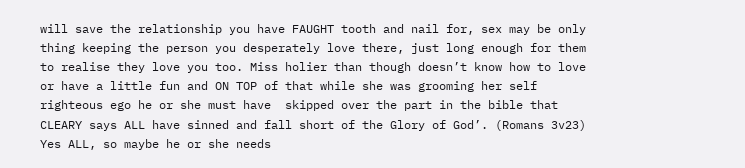will save the relationship you have FAUGHT tooth and nail for, sex may be only thing keeping the person you desperately love there, just long enough for them to realise they love you too. Miss holier than though doesn’t know how to love or have a little fun and ON TOP of that while she was grooming her self righteous ego he or she must have  skipped over the part in the bible that CLEARY says ALL have sinned and fall short of the Glory of God’. (Romans 3v23) Yes ALL, so maybe he or she needs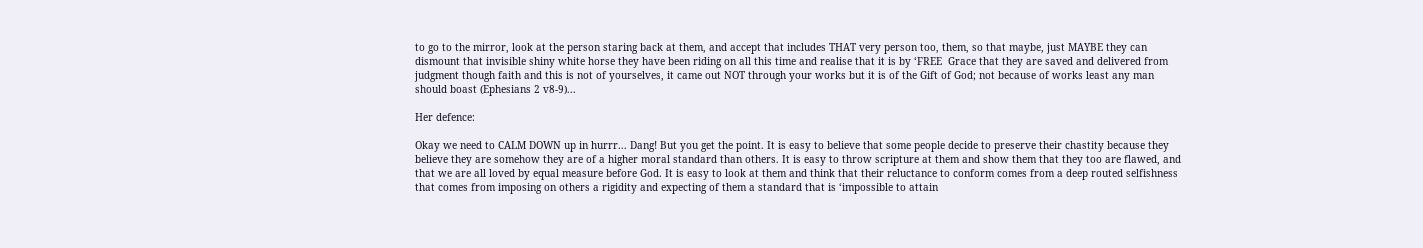to go to the mirror, look at the person staring back at them, and accept that includes THAT very person too, them, so that maybe, just MAYBE they can dismount that invisible shiny white horse they have been riding on all this time and realise that it is by ‘FREE  Grace that they are saved and delivered from judgment though faith and this is not of yourselves, it came out NOT through your works but it is of the Gift of God; not because of works least any man should boast (Ephesians 2 v8-9)...

Her defence:

Okay we need to CALM DOWN up in hurrr... Dang! But you get the point. It is easy to believe that some people decide to preserve their chastity because they believe they are somehow they are of a higher moral standard than others. It is easy to throw scripture at them and show them that they too are flawed, and that we are all loved by equal measure before God. It is easy to look at them and think that their reluctance to conform comes from a deep routed selfishness that comes from imposing on others a rigidity and expecting of them a standard that is ‘impossible to attain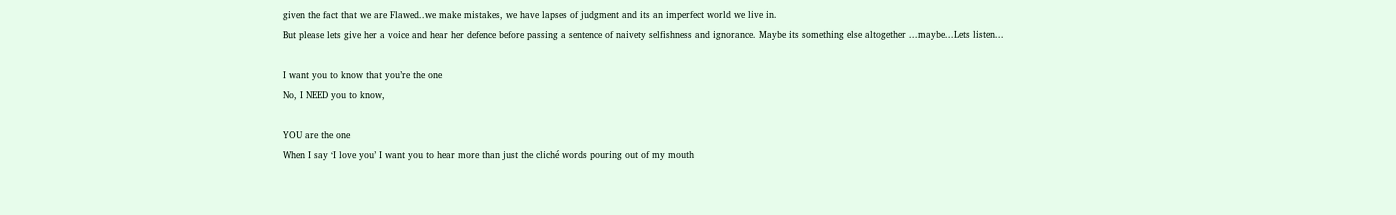given the fact that we are Flawed..we make mistakes, we have lapses of judgment and its an imperfect world we live in.
But please lets give her a voice and hear her defence before passing a sentence of naivety selfishness and ignorance. Maybe its something else altogether ...maybe...Lets listen...

I want you to know that you’re the one
No, I NEED you to know,

YOU are the one
When I say ‘I love you’ I want you to hear more than just the cliché words pouring out of my mouth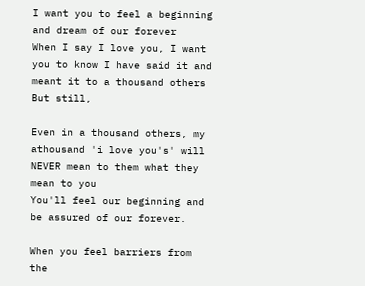I want you to feel a beginning and dream of our forever
When I say I love you, I want you to know I have said it and meant it to a thousand others
But still,

Even in a thousand others, my athousand 'i love you's' will NEVER mean to them what they mean to you
You'll feel our beginning and be assured of our forever.

When you feel barriers from the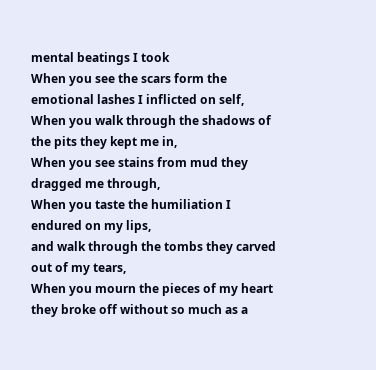mental beatings I took
When you see the scars form the emotional lashes I inflicted on self,
When you walk through the shadows of the pits they kept me in,
When you see stains from mud they dragged me through,
When you taste the humiliation I endured on my lips,
and walk through the tombs they carved out of my tears,
When you mourn the pieces of my heart they broke off without so much as a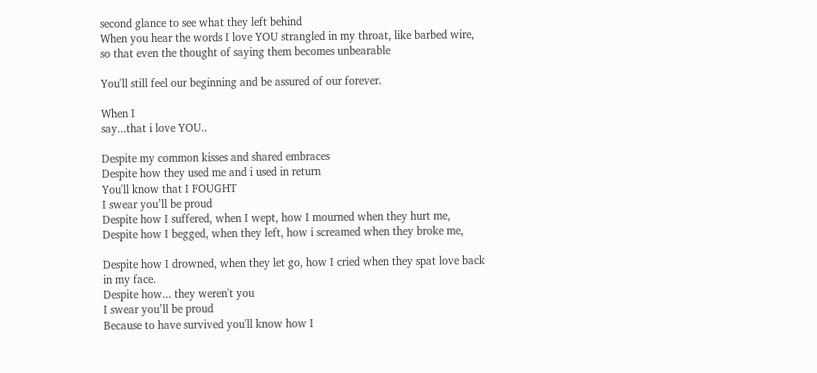second glance to see what they left behind
When you hear the words I love YOU strangled in my throat, like barbed wire, so that even the thought of saying them becomes unbearable

You'll still feel our beginning and be assured of our forever.

When I
say...that i love YOU..

Despite my common kisses and shared embraces
Despite how they used me and i used in return
You'll know that I FOUGHT
I swear you’ll be proud
Despite how I suffered, when I wept, how I mourned when they hurt me,
Despite how I begged, when they left, how i screamed when they broke me,

Despite how I drowned, when they let go, how I cried when they spat love back in my face.
Despite how... they weren't you
I swear you’ll be proud
Because to have survived you'll know how I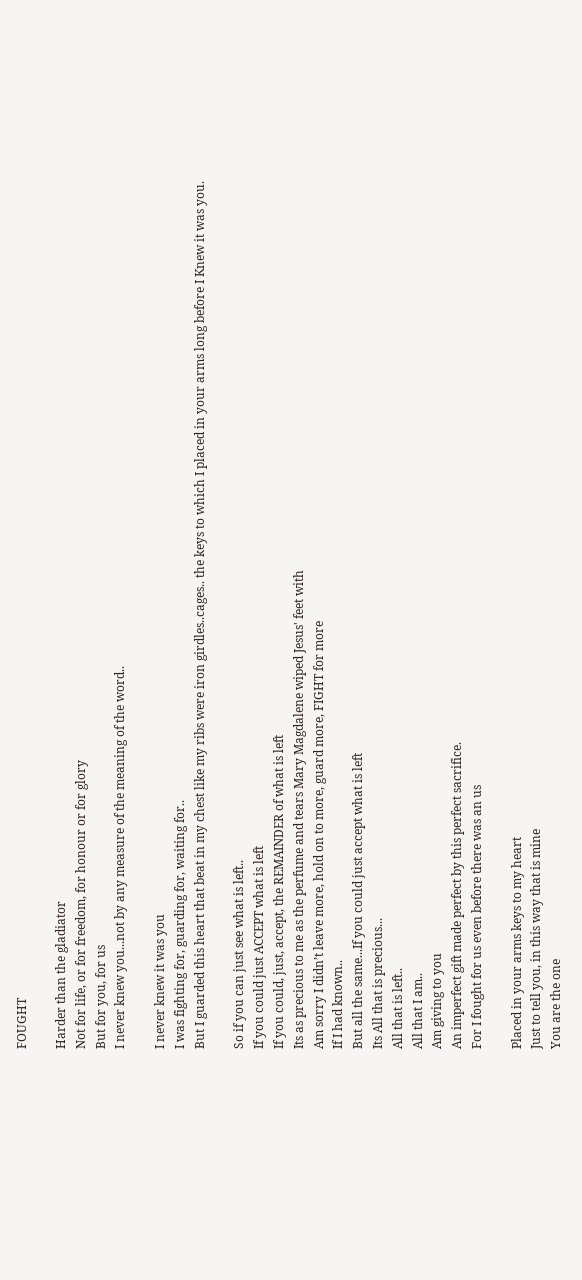FOUGHT

Harder than the gladiator
Not for life, or for freedom, for honour or for glory
But for you, for us
I never knew you...not by any measure of the meaning of the word..

I never knew it was you
I was fighting for, guarding for, waiting for..
But I guarded this heart that beat in my chest like my ribs were iron girdles..cages.. the keys to which I placed in your arms long before I Knew it was you.

So if you can just see what is left..
If you could just ACCEPT what is left
If you could, just, accept, the REMAINDER of what is left
Its as precious to me as the perfume and tears Mary Magdalene wiped Jesus' feet with
Am sorry I didn’t leave more, hold on to more, guard more, FIGHT for more
If I had known..
But all the same...If you could just accept what is left
Its All that is precious...
All that is left..
All that I am..
Am giving to you
An imperfect gift made perfect by this perfect sacrifice.
For I fought for us even before there was an us

Placed in your arms keys to my heart
Just to tell you, in this way that is mine
You are the one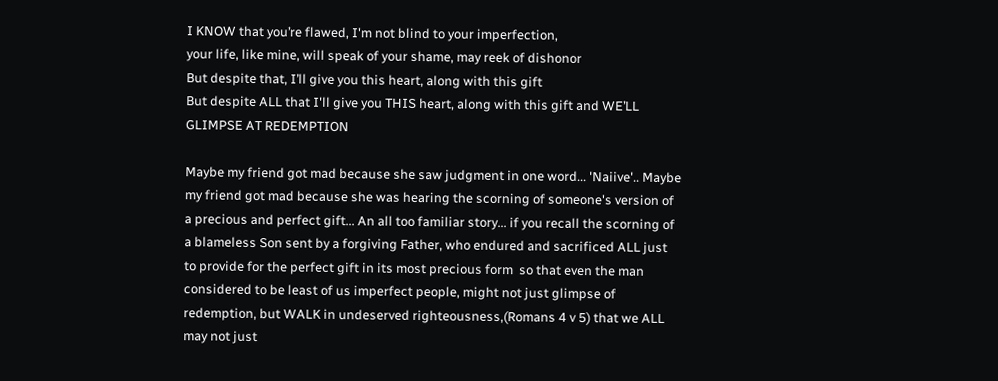I KNOW that you’re flawed, I'm not blind to your imperfection,
your life, like mine, will speak of your shame, may reek of dishonor
But despite that, I’ll give you this heart, along with this gift
But despite ALL that I'll give you THIS heart, along with this gift and WE’LL GLIMPSE AT REDEMPTION

Maybe my friend got mad because she saw judgment in one word... 'Naiive'.. Maybe my friend got mad because she was hearing the scorning of someone's version of a precious and perfect gift... An all too familiar story... if you recall the scorning of a blameless Son sent by a forgiving Father, who endured and sacrificed ALL just to provide for the perfect gift in its most precious form  so that even the man considered to be least of us imperfect people, might not just glimpse of redemption, but WALK in undeserved righteousness,(Romans 4 v 5) that we ALL may not just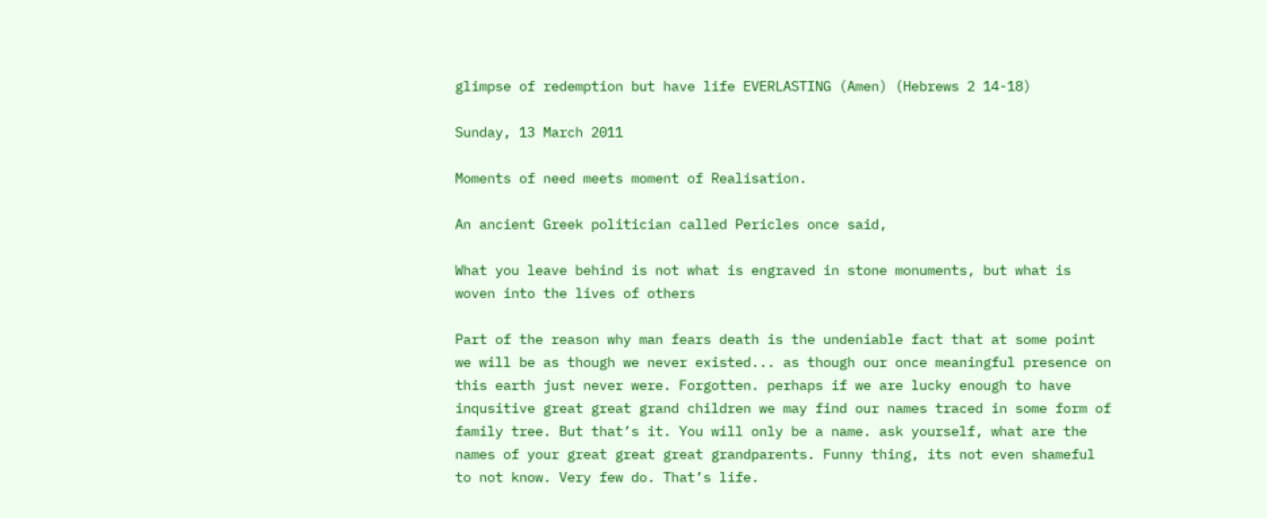glimpse of redemption but have life EVERLASTING (Amen) (Hebrews 2 14-18)

Sunday, 13 March 2011

Moments of need meets moment of Realisation.

An ancient Greek politician called Pericles once said,

What you leave behind is not what is engraved in stone monuments, but what is woven into the lives of others

Part of the reason why man fears death is the undeniable fact that at some point we will be as though we never existed... as though our once meaningful presence on this earth just never were. Forgotten. perhaps if we are lucky enough to have inqusitive great great grand children we may find our names traced in some form of family tree. But that’s it. You will only be a name. ask yourself, what are the names of your great great great grandparents. Funny thing, its not even shameful to not know. Very few do. That’s life.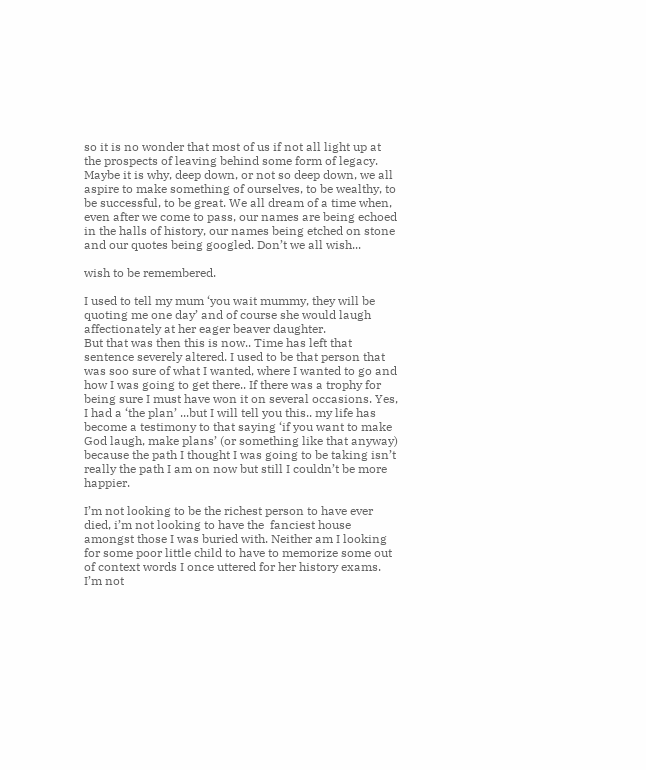so it is no wonder that most of us if not all light up at the prospects of leaving behind some form of legacy. Maybe it is why, deep down, or not so deep down, we all aspire to make something of ourselves, to be wealthy, to be successful, to be great. We all dream of a time when, even after we come to pass, our names are being echoed in the halls of history, our names being etched on stone and our quotes being googled. Don’t we all wish...

wish to be remembered.

I used to tell my mum ‘you wait mummy, they will be quoting me one day’ and of course she would laugh affectionately at her eager beaver daughter.
But that was then this is now.. Time has left that sentence severely altered. I used to be that person that was soo sure of what I wanted, where I wanted to go and how I was going to get there.. If there was a trophy for being sure I must have won it on several occasions. Yes, I had a ‘the plan’ ...but I will tell you this.. my life has become a testimony to that saying ‘if you want to make God laugh, make plans’ (or something like that anyway) because the path I thought I was going to be taking isn’t really the path I am on now but still I couldn’t be more happier.

I’m not looking to be the richest person to have ever died, i’m not looking to have the  fanciest house amongst those I was buried with. Neither am I looking for some poor little child to have to memorize some out of context words I once uttered for her history exams. I’m not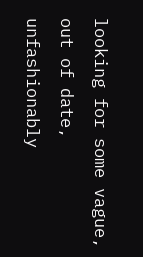looking for some vague, out of date, unfashionably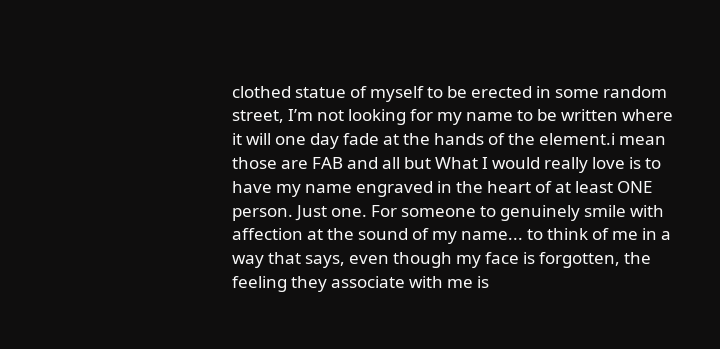clothed statue of myself to be erected in some random street, I’m not looking for my name to be written where it will one day fade at the hands of the element.i mean those are FAB and all but What I would really love is to have my name engraved in the heart of at least ONE person. Just one. For someone to genuinely smile with affection at the sound of my name... to think of me in a way that says, even though my face is forgotten, the feeling they associate with me is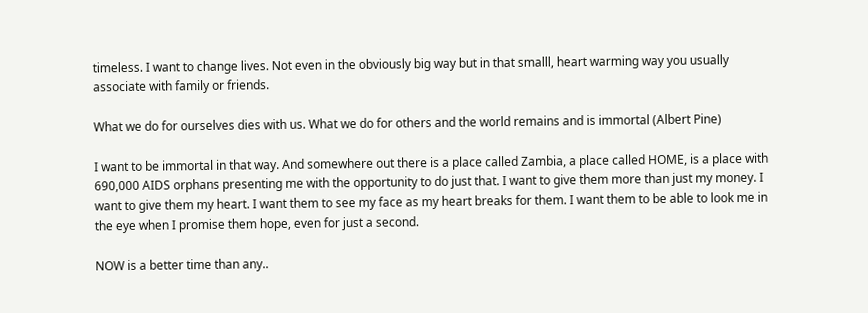timeless. I want to change lives. Not even in the obviously big way but in that smalll, heart warming way you usually associate with family or friends.

What we do for ourselves dies with us. What we do for others and the world remains and is immortal (Albert Pine)

I want to be immortal in that way. And somewhere out there is a place called Zambia, a place called HOME, is a place with 690,000 AIDS orphans presenting me with the opportunity to do just that. I want to give them more than just my money. I want to give them my heart. I want them to see my face as my heart breaks for them. I want them to be able to look me in the eye when I promise them hope, even for just a second.

NOW is a better time than any..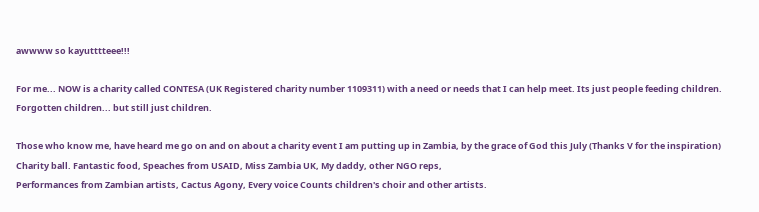awwww so kayutttteee!!!

For me... NOW is a charity called CONTESA (UK Registered charity number 1109311) with a need or needs that I can help meet. Its just people feeding children. Forgotten children... but still just children.

Those who know me, have heard me go on and on about a charity event I am putting up in Zambia, by the grace of God this July (Thanks V for the inspiration)
Charity ball. Fantastic food, Speaches from USAID, Miss Zambia UK, My daddy, other NGO reps,
Performances from Zambian artists, Cactus Agony, Every voice Counts children's choir and other artists.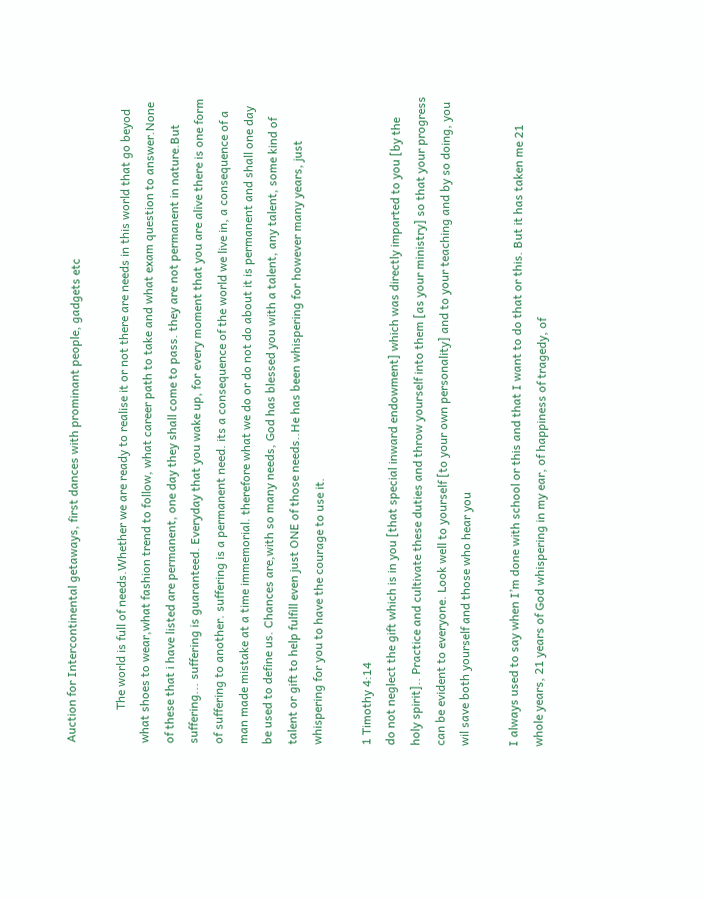Auction for Intercontinental getaways, first dances with prominant people, gadgets etc

           The world is full of needs.Whether we are ready to realise it or not there are needs in this world that go beyod what shoes to wear,what fashion trend to follow, what career path to take and what exam question to answer.None of these that i have listed are permanent, one day they shall come to pass. they are not permanent in nature.But suffering... suffering is guaranteed. Everyday that you wake up, for every moment that you are alive there is one form of suffering to another. suffering is a permanent need. its a consequence of the world we live in, a consequence of a man made mistake at a time immemorial. therefore what we do or do not do about it is permanent and shall one day be used to define us. Chances are,with so many needs, God has blessed you with a talent, any talent, some kind of talent or gift to help fulfill even just ONE of those needs..He has been whispering for however many years, just whispering for you to have the courage to use it.

1 Timothy 4:14
do not neglect the gift which is in you [that special inward endowment] which was directly imparted to you [by the holy spirit].. Practice and cultivate these duties and throw yourself into them [as your ministry] so that your progress can be evident to everyone. Look well to yourself [to your own personality] and to your teaching and by so doing, you wil save both yourself and those who hear you

I always used to say when I’m done with school or this and that I want to do that or this. But it has taken me 21 whole years, 21 years of God whispering in my ear, of happiness of tragedy, of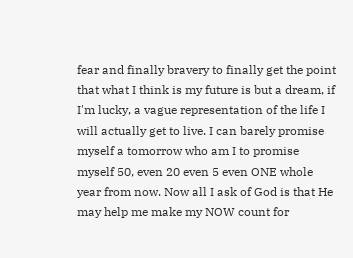fear and finally bravery to finally get the point that what I think is my future is but a dream, if I'm lucky, a vague representation of the life I will actually get to live. I can barely promise myself a tomorrow who am I to promise myself 50, even 20 even 5 even ONE whole year from now. Now all I ask of God is that He may help me make my NOW count for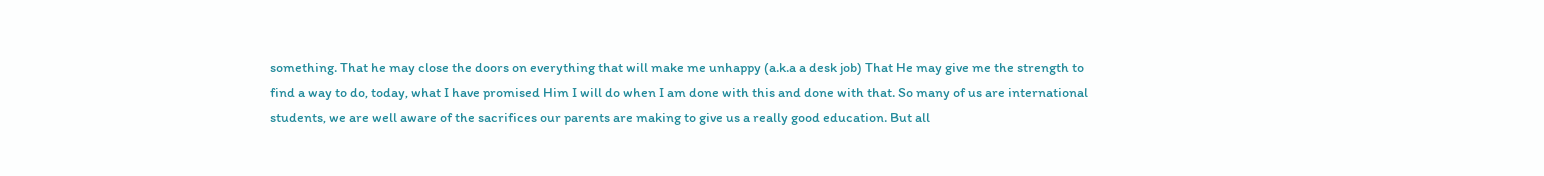something. That he may close the doors on everything that will make me unhappy (a.k.a a desk job) That He may give me the strength to find a way to do, today, what I have promised Him I will do when I am done with this and done with that. So many of us are international students, we are well aware of the sacrifices our parents are making to give us a really good education. But all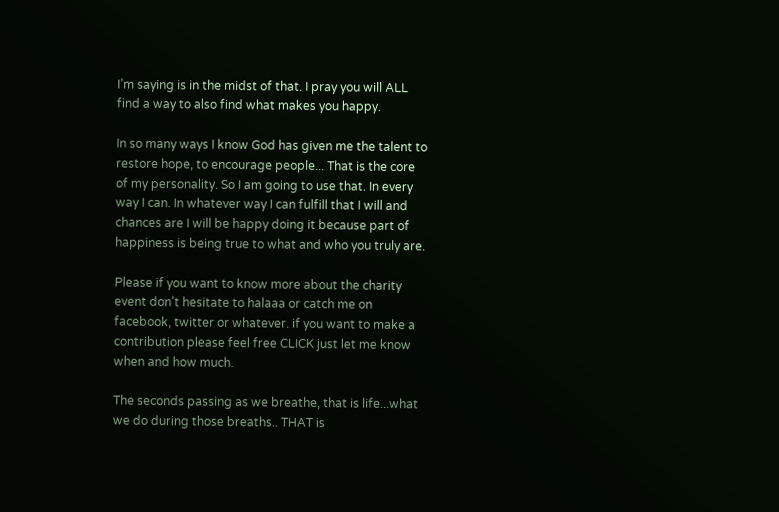I’m saying is in the midst of that. I pray you will ALL find a way to also find what makes you happy.

In so many ways I know God has given me the talent to restore hope, to encourage people... That is the core of my personality. So I am going to use that. In every way I can. In whatever way I can fulfill that I will and chances are I will be happy doing it because part of happiness is being true to what and who you truly are.

Please if you want to know more about the charity event don't hesitate to halaaa or catch me on facebook, twitter or whatever. if you want to make a contribution please feel free CLICK just let me know when and how much.

The seconds passing as we breathe, that is life...what we do during those breaths.. THAT is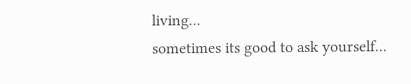living...
sometimes its good to ask yourself...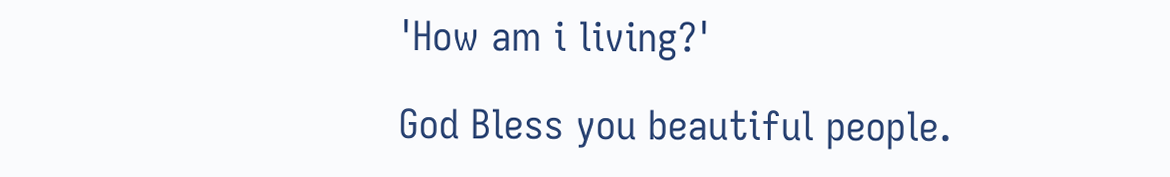'How am i living?'

God Bless you beautiful people.